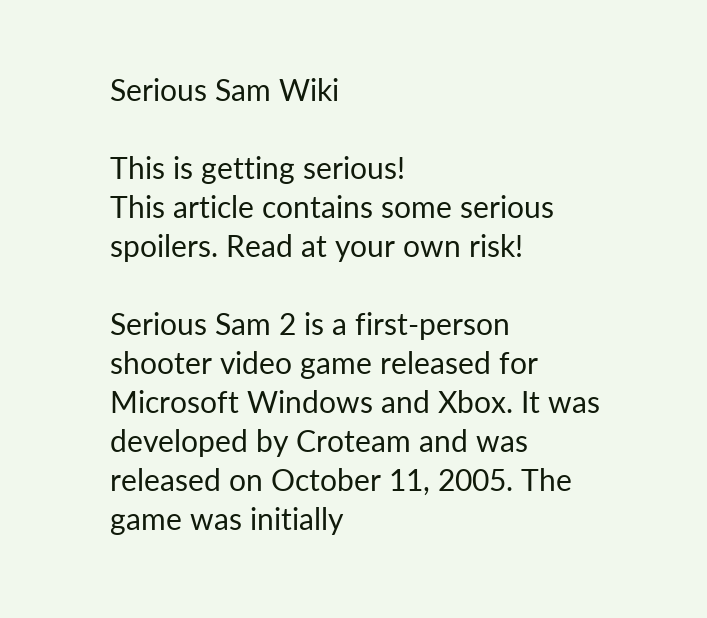Serious Sam Wiki

This is getting serious!
This article contains some serious spoilers. Read at your own risk!

Serious Sam 2 is a first-person shooter video game released for Microsoft Windows and Xbox. It was developed by Croteam and was released on October 11, 2005. The game was initially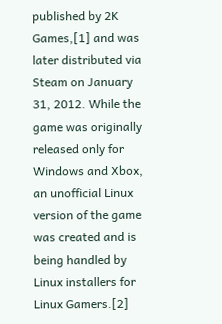published by 2K Games,[1] and was later distributed via Steam on January 31, 2012. While the game was originally released only for Windows and Xbox, an unofficial Linux version of the game was created and is being handled by Linux installers for Linux Gamers.[2]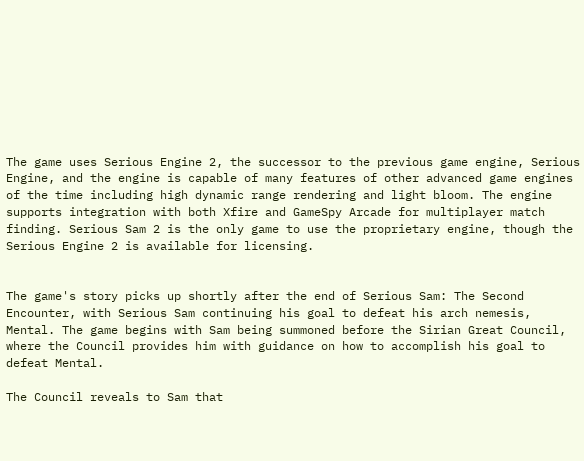The game uses Serious Engine 2, the successor to the previous game engine, Serious Engine, and the engine is capable of many features of other advanced game engines of the time including high dynamic range rendering and light bloom. The engine supports integration with both Xfire and GameSpy Arcade for multiplayer match finding. Serious Sam 2 is the only game to use the proprietary engine, though the Serious Engine 2 is available for licensing.


The game's story picks up shortly after the end of Serious Sam: The Second Encounter, with Serious Sam continuing his goal to defeat his arch nemesis, Mental. The game begins with Sam being summoned before the Sirian Great Council, where the Council provides him with guidance on how to accomplish his goal to defeat Mental.

The Council reveals to Sam that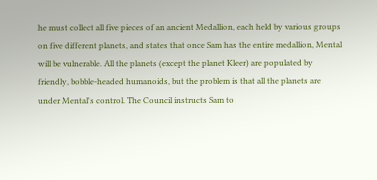he must collect all five pieces of an ancient Medallion, each held by various groups on five different planets, and states that once Sam has the entire medallion, Mental will be vulnerable. All the planets (except the planet Kleer) are populated by friendly, bobble-headed humanoids, but the problem is that all the planets are under Mental's control. The Council instructs Sam to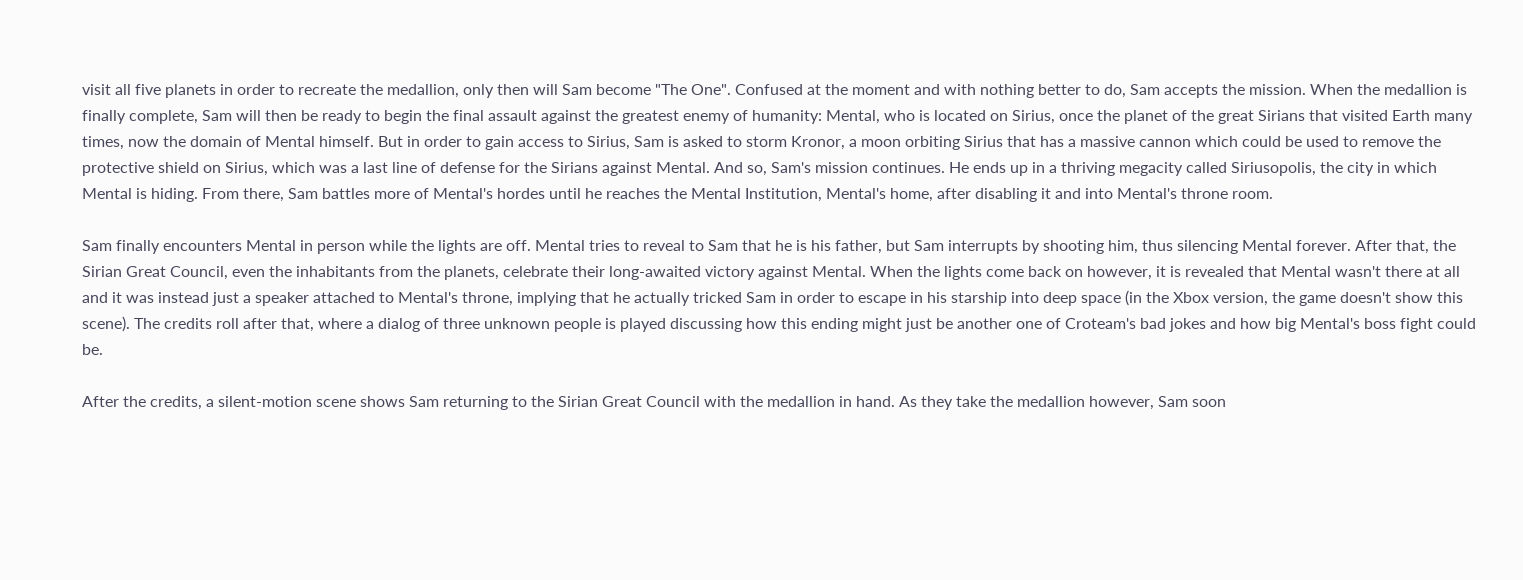visit all five planets in order to recreate the medallion, only then will Sam become "The One". Confused at the moment and with nothing better to do, Sam accepts the mission. When the medallion is finally complete, Sam will then be ready to begin the final assault against the greatest enemy of humanity: Mental, who is located on Sirius, once the planet of the great Sirians that visited Earth many times, now the domain of Mental himself. But in order to gain access to Sirius, Sam is asked to storm Kronor, a moon orbiting Sirius that has a massive cannon which could be used to remove the protective shield on Sirius, which was a last line of defense for the Sirians against Mental. And so, Sam's mission continues. He ends up in a thriving megacity called Siriusopolis, the city in which Mental is hiding. From there, Sam battles more of Mental's hordes until he reaches the Mental Institution, Mental's home, after disabling it and into Mental's throne room.

Sam finally encounters Mental in person while the lights are off. Mental tries to reveal to Sam that he is his father, but Sam interrupts by shooting him, thus silencing Mental forever. After that, the Sirian Great Council, even the inhabitants from the planets, celebrate their long-awaited victory against Mental. When the lights come back on however, it is revealed that Mental wasn't there at all and it was instead just a speaker attached to Mental's throne, implying that he actually tricked Sam in order to escape in his starship into deep space (in the Xbox version, the game doesn't show this scene). The credits roll after that, where a dialog of three unknown people is played discussing how this ending might just be another one of Croteam's bad jokes and how big Mental's boss fight could be.

After the credits, a silent-motion scene shows Sam returning to the Sirian Great Council with the medallion in hand. As they take the medallion however, Sam soon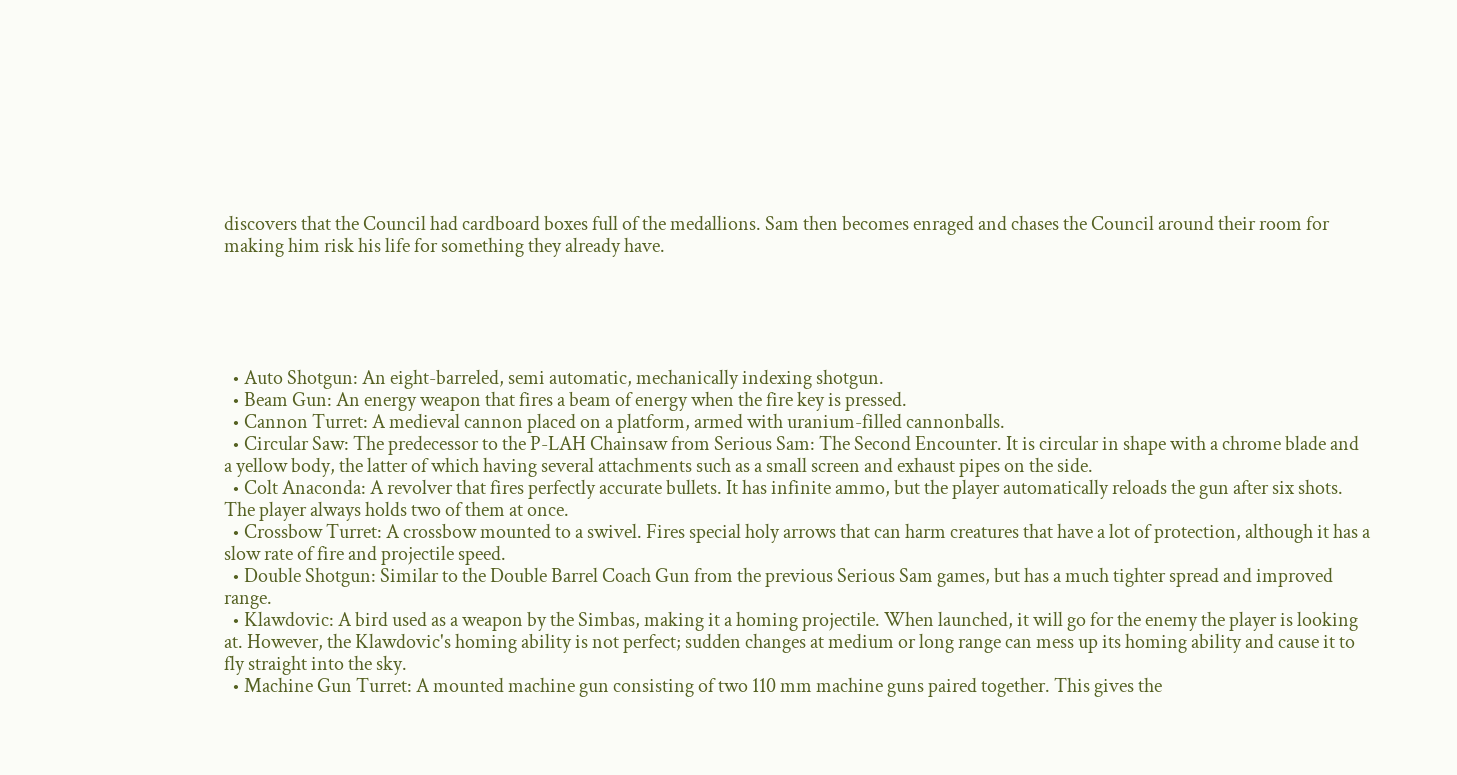discovers that the Council had cardboard boxes full of the medallions. Sam then becomes enraged and chases the Council around their room for making him risk his life for something they already have.





  • Auto Shotgun: An eight-barreled, semi automatic, mechanically indexing shotgun.
  • Beam Gun: An energy weapon that fires a beam of energy when the fire key is pressed.
  • Cannon Turret: A medieval cannon placed on a platform, armed with uranium-filled cannonballs.
  • Circular Saw: The predecessor to the P-LAH Chainsaw from Serious Sam: The Second Encounter. It is circular in shape with a chrome blade and a yellow body, the latter of which having several attachments such as a small screen and exhaust pipes on the side.
  • Colt Anaconda: A revolver that fires perfectly accurate bullets. It has infinite ammo, but the player automatically reloads the gun after six shots. The player always holds two of them at once.
  • Crossbow Turret: A crossbow mounted to a swivel. Fires special holy arrows that can harm creatures that have a lot of protection, although it has a slow rate of fire and projectile speed.
  • Double Shotgun: Similar to the Double Barrel Coach Gun from the previous Serious Sam games, but has a much tighter spread and improved range.
  • Klawdovic: A bird used as a weapon by the Simbas, making it a homing projectile. When launched, it will go for the enemy the player is looking at. However, the Klawdovic's homing ability is not perfect; sudden changes at medium or long range can mess up its homing ability and cause it to fly straight into the sky.
  • Machine Gun Turret: A mounted machine gun consisting of two 110 mm machine guns paired together. This gives the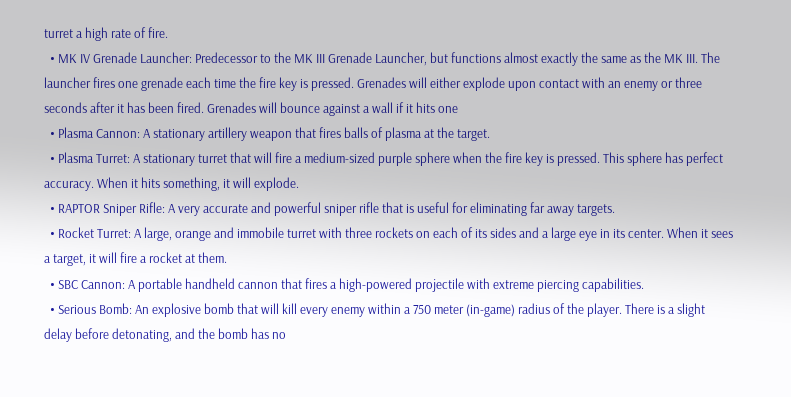turret a high rate of fire.
  • MK IV Grenade Launcher: Predecessor to the MK III Grenade Launcher, but functions almost exactly the same as the MK III. The launcher fires one grenade each time the fire key is pressed. Grenades will either explode upon contact with an enemy or three seconds after it has been fired. Grenades will bounce against a wall if it hits one
  • Plasma Cannon: A stationary artillery weapon that fires balls of plasma at the target.
  • Plasma Turret: A stationary turret that will fire a medium-sized purple sphere when the fire key is pressed. This sphere has perfect accuracy. When it hits something, it will explode.
  • RAPTOR Sniper Rifle: A very accurate and powerful sniper rifle that is useful for eliminating far away targets.
  • Rocket Turret: A large, orange and immobile turret with three rockets on each of its sides and a large eye in its center. When it sees a target, it will fire a rocket at them.
  • SBC Cannon: A portable handheld cannon that fires a high-powered projectile with extreme piercing capabilities.
  • Serious Bomb: An explosive bomb that will kill every enemy within a 750 meter (in-game) radius of the player. There is a slight delay before detonating, and the bomb has no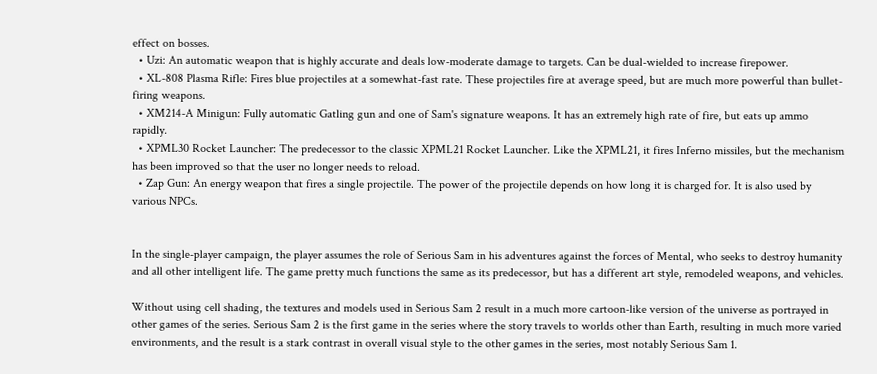effect on bosses.
  • Uzi: An automatic weapon that is highly accurate and deals low-moderate damage to targets. Can be dual-wielded to increase firepower.
  • XL-808 Plasma Rifle: Fires blue projectiles at a somewhat-fast rate. These projectiles fire at average speed, but are much more powerful than bullet-firing weapons.
  • XM214-A Minigun: Fully automatic Gatling gun and one of Sam's signature weapons. It has an extremely high rate of fire, but eats up ammo rapidly.
  • XPML30 Rocket Launcher: The predecessor to the classic XPML21 Rocket Launcher. Like the XPML21, it fires Inferno missiles, but the mechanism has been improved so that the user no longer needs to reload.
  • Zap Gun: An energy weapon that fires a single projectile. The power of the projectile depends on how long it is charged for. It is also used by various NPCs.


In the single-player campaign, the player assumes the role of Serious Sam in his adventures against the forces of Mental, who seeks to destroy humanity and all other intelligent life. The game pretty much functions the same as its predecessor, but has a different art style, remodeled weapons, and vehicles.

Without using cell shading, the textures and models used in Serious Sam 2 result in a much more cartoon-like version of the universe as portrayed in other games of the series. Serious Sam 2 is the first game in the series where the story travels to worlds other than Earth, resulting in much more varied environments, and the result is a stark contrast in overall visual style to the other games in the series, most notably Serious Sam 1.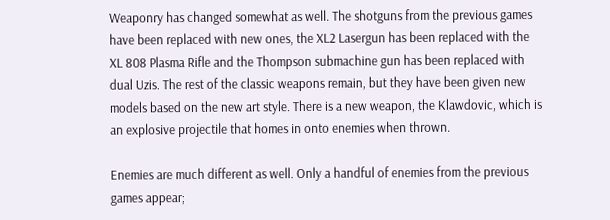Weaponry has changed somewhat as well. The shotguns from the previous games have been replaced with new ones, the XL2 Lasergun has been replaced with the XL 808 Plasma Rifle and the Thompson submachine gun has been replaced with dual Uzis. The rest of the classic weapons remain, but they have been given new models based on the new art style. There is a new weapon, the Klawdovic, which is an explosive projectile that homes in onto enemies when thrown.

Enemies are much different as well. Only a handful of enemies from the previous games appear;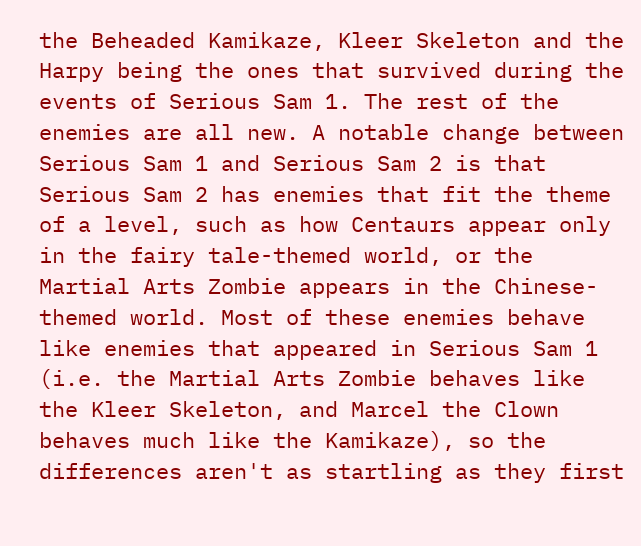the Beheaded Kamikaze, Kleer Skeleton and the Harpy being the ones that survived during the events of Serious Sam 1. The rest of the enemies are all new. A notable change between Serious Sam 1 and Serious Sam 2 is that Serious Sam 2 has enemies that fit the theme of a level, such as how Centaurs appear only in the fairy tale-themed world, or the Martial Arts Zombie appears in the Chinese-themed world. Most of these enemies behave like enemies that appeared in Serious Sam 1 (i.e. the Martial Arts Zombie behaves like the Kleer Skeleton, and Marcel the Clown behaves much like the Kamikaze), so the differences aren't as startling as they first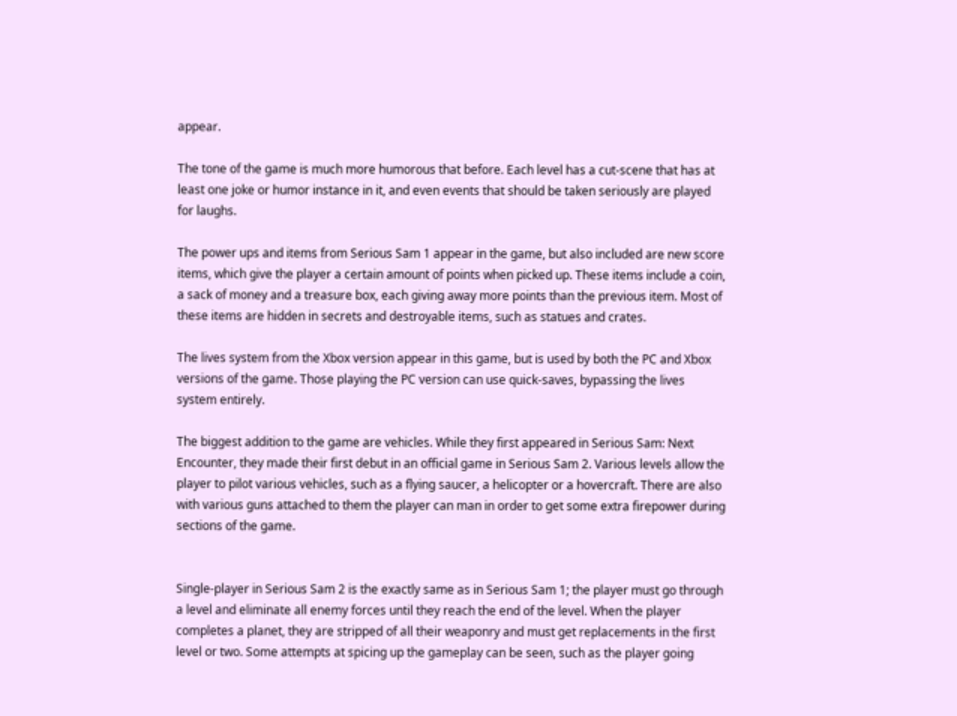appear.

The tone of the game is much more humorous that before. Each level has a cut-scene that has at least one joke or humor instance in it, and even events that should be taken seriously are played for laughs.

The power ups and items from Serious Sam 1 appear in the game, but also included are new score items, which give the player a certain amount of points when picked up. These items include a coin, a sack of money and a treasure box, each giving away more points than the previous item. Most of these items are hidden in secrets and destroyable items, such as statues and crates.

The lives system from the Xbox version appear in this game, but is used by both the PC and Xbox versions of the game. Those playing the PC version can use quick-saves, bypassing the lives system entirely.

The biggest addition to the game are vehicles. While they first appeared in Serious Sam: Next Encounter, they made their first debut in an official game in Serious Sam 2. Various levels allow the player to pilot various vehicles, such as a flying saucer, a helicopter or a hovercraft. There are also with various guns attached to them the player can man in order to get some extra firepower during sections of the game.


Single-player in Serious Sam 2 is the exactly same as in Serious Sam 1; the player must go through a level and eliminate all enemy forces until they reach the end of the level. When the player completes a planet, they are stripped of all their weaponry and must get replacements in the first level or two. Some attempts at spicing up the gameplay can be seen, such as the player going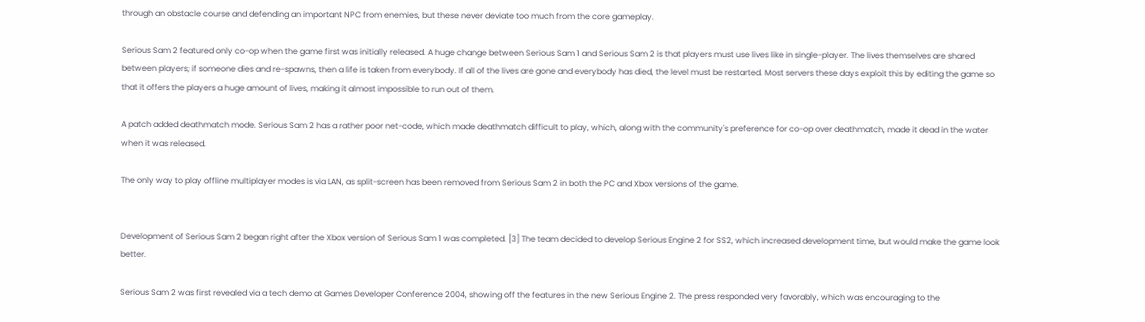through an obstacle course and defending an important NPC from enemies, but these never deviate too much from the core gameplay.

Serious Sam 2 featured only co-op when the game first was initially released. A huge change between Serious Sam 1 and Serious Sam 2 is that players must use lives like in single-player. The lives themselves are shared between players; if someone dies and re-spawns, then a life is taken from everybody. If all of the lives are gone and everybody has died, the level must be restarted. Most servers these days exploit this by editing the game so that it offers the players a huge amount of lives, making it almost impossible to run out of them.

A patch added deathmatch mode. Serious Sam 2 has a rather poor net-code, which made deathmatch difficult to play, which, along with the community's preference for co-op over deathmatch, made it dead in the water when it was released.

The only way to play offline multiplayer modes is via LAN, as split-screen has been removed from Serious Sam 2 in both the PC and Xbox versions of the game.


Development of Serious Sam 2 began right after the Xbox version of Serious Sam 1 was completed. [3] The team decided to develop Serious Engine 2 for SS2, which increased development time, but would make the game look better.

Serious Sam 2 was first revealed via a tech demo at Games Developer Conference 2004, showing off the features in the new Serious Engine 2. The press responded very favorably, which was encouraging to the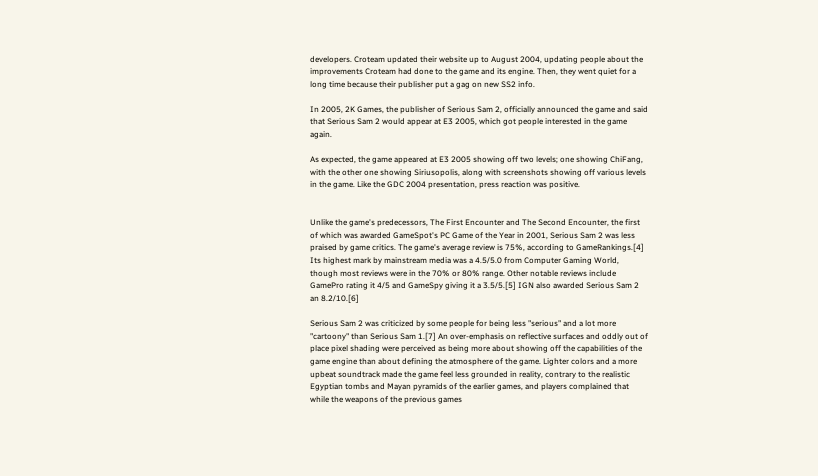developers. Croteam updated their website up to August 2004, updating people about the improvements Croteam had done to the game and its engine. Then, they went quiet for a long time because their publisher put a gag on new SS2 info.

In 2005, 2K Games, the publisher of Serious Sam 2, officially announced the game and said that Serious Sam 2 would appear at E3 2005, which got people interested in the game again.

As expected, the game appeared at E3 2005 showing off two levels; one showing ChiFang, with the other one showing Siriusopolis, along with screenshots showing off various levels in the game. Like the GDC 2004 presentation, press reaction was positive.


Unlike the game's predecessors, The First Encounter and The Second Encounter, the first of which was awarded GameSpot's PC Game of the Year in 2001, Serious Sam 2 was less praised by game critics. The game's average review is 75%, according to GameRankings.[4] Its highest mark by mainstream media was a 4.5/5.0 from Computer Gaming World, though most reviews were in the 70% or 80% range. Other notable reviews include GamePro rating it 4/5 and GameSpy giving it a 3.5/5.[5] IGN also awarded Serious Sam 2 an 8.2/10.[6]

Serious Sam 2 was criticized by some people for being less "serious" and a lot more "cartoony" than Serious Sam 1.[7] An over-emphasis on reflective surfaces and oddly out of place pixel shading were perceived as being more about showing off the capabilities of the game engine than about defining the atmosphere of the game. Lighter colors and a more upbeat soundtrack made the game feel less grounded in reality, contrary to the realistic Egyptian tombs and Mayan pyramids of the earlier games, and players complained that while the weapons of the previous games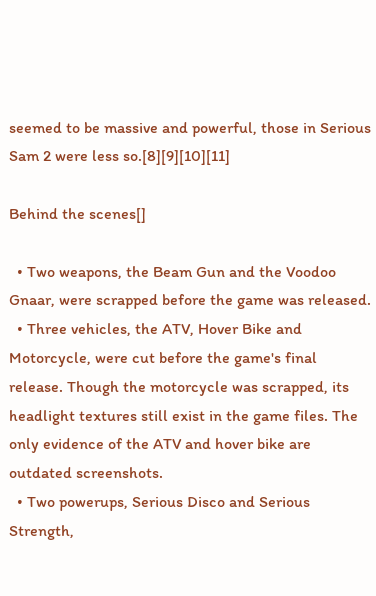seemed to be massive and powerful, those in Serious Sam 2 were less so.[8][9][10][11]

Behind the scenes[]

  • Two weapons, the Beam Gun and the Voodoo Gnaar, were scrapped before the game was released.
  • Three vehicles, the ATV, Hover Bike and Motorcycle, were cut before the game's final release. Though the motorcycle was scrapped, its headlight textures still exist in the game files. The only evidence of the ATV and hover bike are outdated screenshots.
  • Two powerups, Serious Disco and Serious Strength,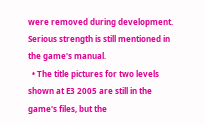were removed during development. Serious strength is still mentioned in the game's manual.
  • The title pictures for two levels shown at E3 2005 are still in the game's files, but the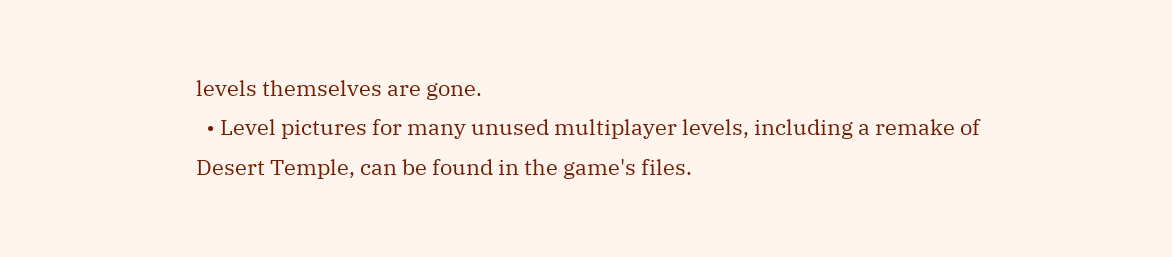levels themselves are gone.
  • Level pictures for many unused multiplayer levels, including a remake of Desert Temple, can be found in the game's files.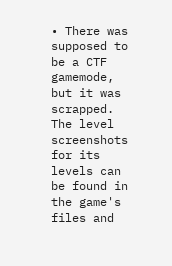• There was supposed to be a CTF gamemode, but it was scrapped. The level screenshots for its levels can be found in the game's files and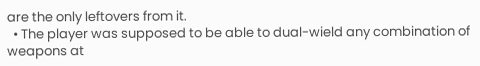are the only leftovers from it.
  • The player was supposed to be able to dual-wield any combination of weapons at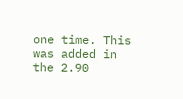one time. This was added in the 2.90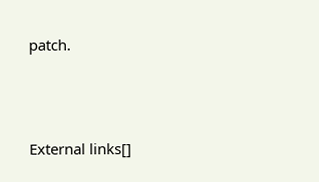patch.



External links[]